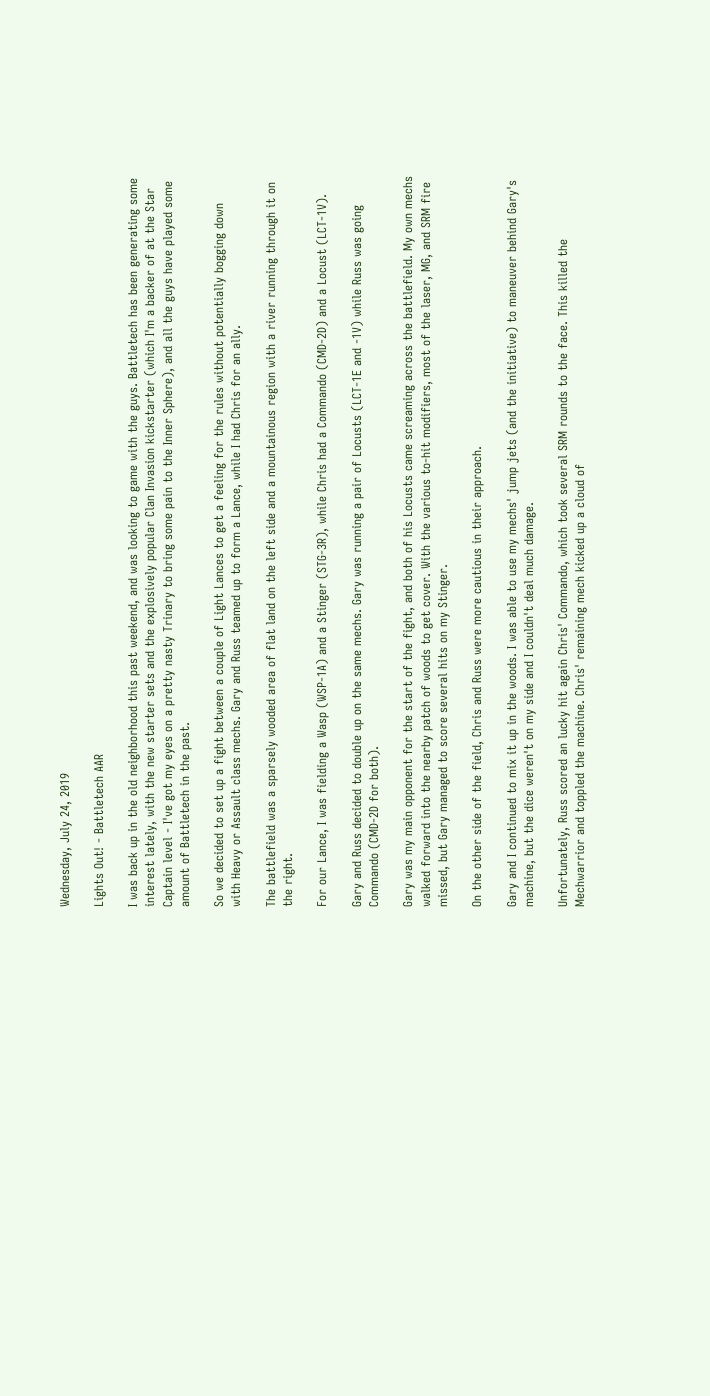Wednesday, July 24, 2019

Lights Out! - Battletech AAR

I was back up in the old neighborhood this past weekend, and was looking to game with the guys. Battletech has been generating some interest lately, with the new starter sets and the explosively popular Clan Invasion kickstarter (which I'm a backer of at the Star Captain level - I've got my eyes on a pretty nasty Trinary to bring some pain to the Inner Sphere), and all the guys have played some amount of Battletech in the past.

So we decided to set up a fight between a couple of Light Lances to get a feeling for the rules without potentially bogging down with Heavy or Assault class mechs. Gary and Russ teamed up to form a Lance, while I had Chris for an ally.

The battlefield was a sparsely wooded area of flat land on the left side and a mountainous region with a river running through it on the right.

For our Lance, I was fielding a Wasp (WSP-1A) and a Stinger (STG-3R), while Chris had a Commando (CMD-2D) and a Locust (LCT-1V).

Gary and Russ decided to double up on the same mechs. Gary was running a pair of Locusts (LCT-1E and -1V) while Russ was going Commando (CMD-2D for both).

Gary was my main opponent for the start of the fight, and both of his Locusts came screaming across the battlefield. My own mechs walked forward into the nearby patch of woods to get cover. With the various to-hit modifiers, most of the laser, MG, and SRM fire missed, but Gary managed to score several hits on my Stinger.

On the other side of the field, Chris and Russ were more cautious in their approach.

Gary and I continued to mix it up in the woods. I was able to use my mechs' jump jets (and the initiative) to maneuver behind Gary's machine, but the dice weren't on my side and I couldn't deal much damage.

Unfortunately, Russ scored an lucky hit again Chris' Commando, which took several SRM rounds to the face. This killed the Mechwarrior and toppled the machine. Chris' remaining mech kicked up a cloud of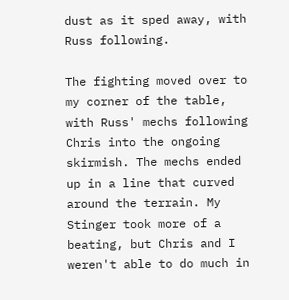dust as it sped away, with Russ following.

The fighting moved over to my corner of the table, with Russ' mechs following Chris into the ongoing skirmish. The mechs ended up in a line that curved around the terrain. My Stinger took more of a beating, but Chris and I weren't able to do much in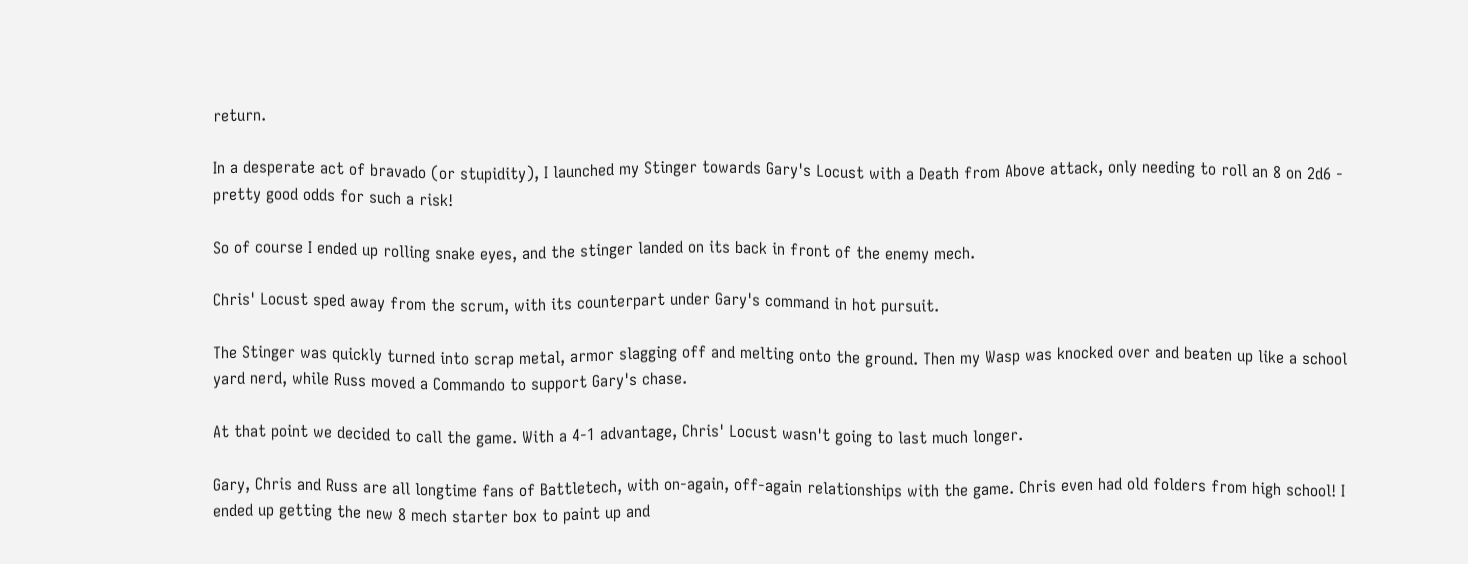return.

In a desperate act of bravado (or stupidity), I launched my Stinger towards Gary's Locust with a Death from Above attack, only needing to roll an 8 on 2d6 - pretty good odds for such a risk!

So of course I ended up rolling snake eyes, and the stinger landed on its back in front of the enemy mech.

Chris' Locust sped away from the scrum, with its counterpart under Gary's command in hot pursuit.

The Stinger was quickly turned into scrap metal, armor slagging off and melting onto the ground. Then my Wasp was knocked over and beaten up like a school yard nerd, while Russ moved a Commando to support Gary's chase.

At that point we decided to call the game. With a 4-1 advantage, Chris' Locust wasn't going to last much longer.

Gary, Chris and Russ are all longtime fans of Battletech, with on-again, off-again relationships with the game. Chris even had old folders from high school! I ended up getting the new 8 mech starter box to paint up and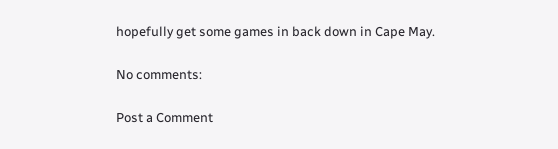hopefully get some games in back down in Cape May.

No comments:

Post a Comment